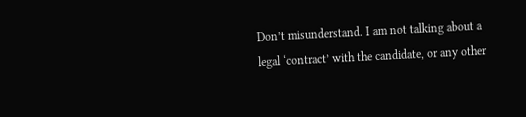Don’t misunderstand. I am not talking about a legal ‘contract’ with the candidate, or any other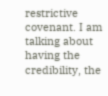restrictive covenant. I am talking about having the credibility, the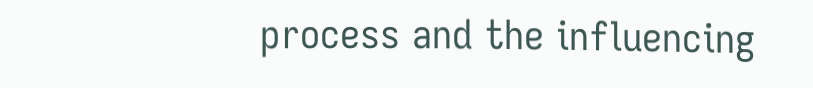process and the influencing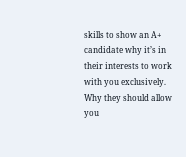skills to show an A+ candidate why it’s in their interests to work with you exclusively. Why they should allow you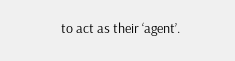to act as their ‘agent’.